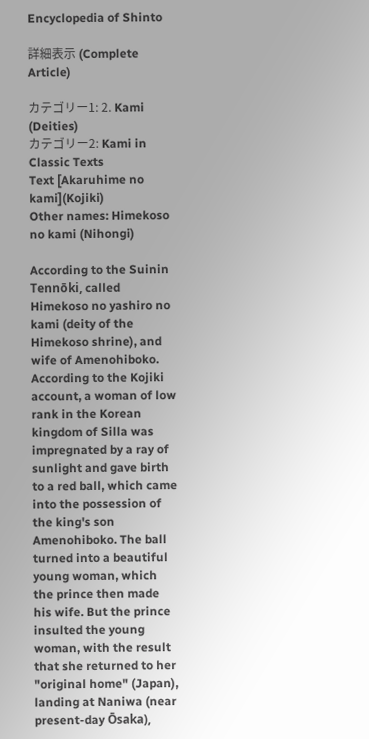Encyclopedia of Shinto

詳細表示 (Complete Article)

カテゴリー1: 2. Kami (Deities)
カテゴリー2: Kami in Classic Texts
Text [Akaruhime no kami](Kojiki)
Other names: Himekoso no kami (Nihongi)

According to the Suinin Tennōki, called Himekoso no yashiro no kami (deity of the Himekoso shrine), and wife of Amenohiboko. According to the Kojiki account, a woman of low rank in the Korean kingdom of Silla was impregnated by a ray of sunlight and gave birth to a red ball, which came into the possession of the king's son Amenohiboko. The ball turned into a beautiful young woman, which the prince then made his wife. But the prince insulted the young woman, with the result that she returned to her "original home" (Japan), landing at Naniwa (near present-day Ōsaka),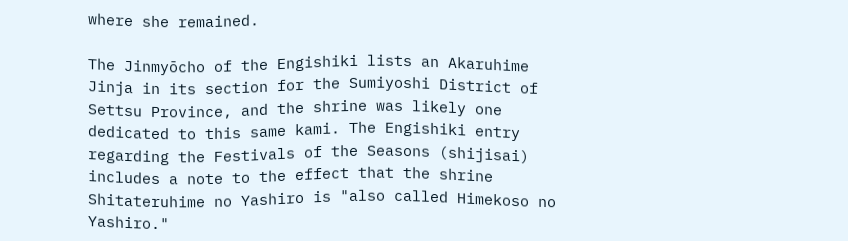where she remained.

The Jinmyōcho of the Engishiki lists an Akaruhime Jinja in its section for the Sumiyoshi District of Settsu Province, and the shrine was likely one dedicated to this same kami. The Engishiki entry regarding the Festivals of the Seasons (shijisai) includes a note to the effect that the shrine Shitateruhime no Yashiro is "also called Himekoso no Yashiro."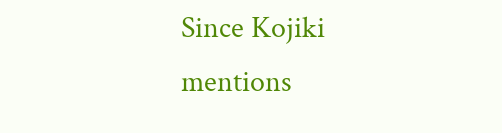Since Kojiki mentions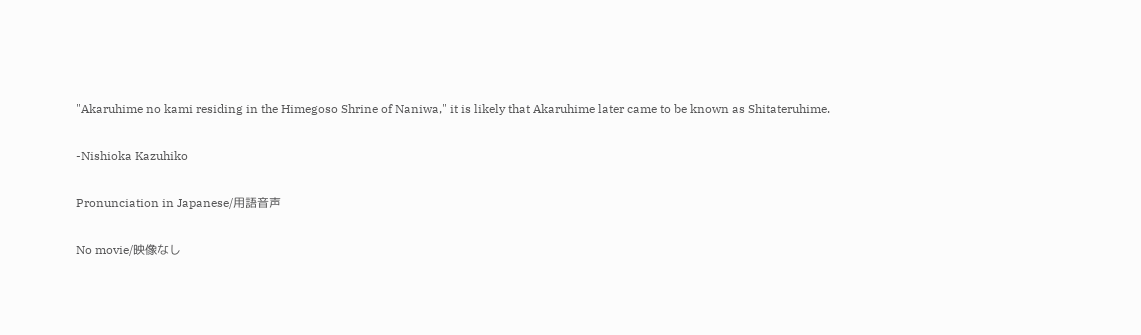"Akaruhime no kami residing in the Himegoso Shrine of Naniwa," it is likely that Akaruhime later came to be known as Shitateruhime.

-Nishioka Kazuhiko

Pronunciation in Japanese/用語音声

No movie/映像なし